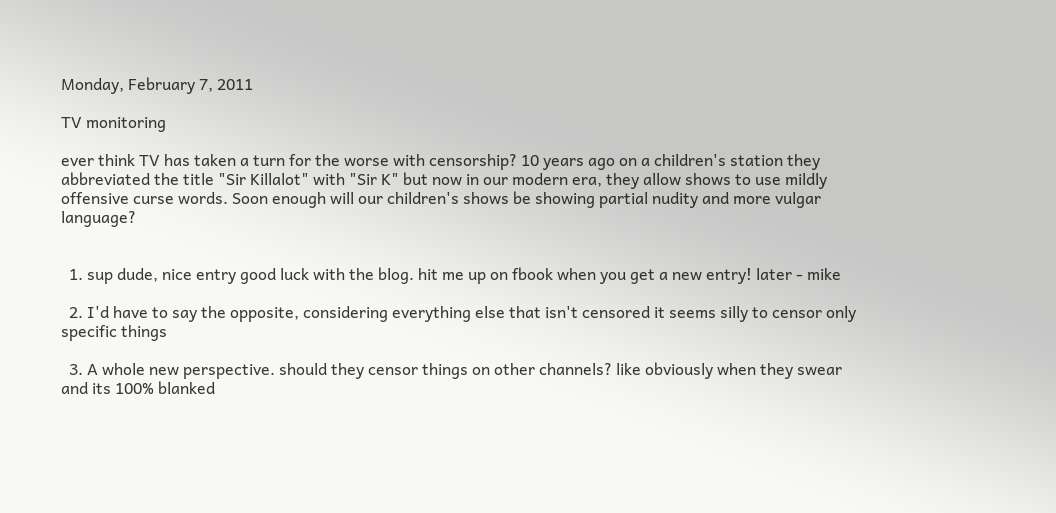Monday, February 7, 2011

TV monitoring

ever think TV has taken a turn for the worse with censorship? 10 years ago on a children's station they abbreviated the title "Sir Killalot" with "Sir K" but now in our modern era, they allow shows to use mildly offensive curse words. Soon enough will our children's shows be showing partial nudity and more vulgar language?


  1. sup dude, nice entry good luck with the blog. hit me up on fbook when you get a new entry! later - mike

  2. I'd have to say the opposite, considering everything else that isn't censored it seems silly to censor only specific things

  3. A whole new perspective. should they censor things on other channels? like obviously when they swear and its 100% blanked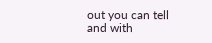out you can tell and with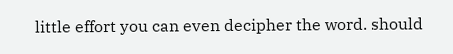little effort you can even decipher the word. should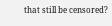that still be censored?